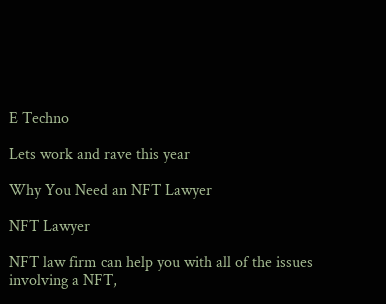E Techno

Lets work and rave this year

Why You Need an NFT Lawyer

NFT Lawyer

NFT law firm can help you with all of the issues involving a NFT,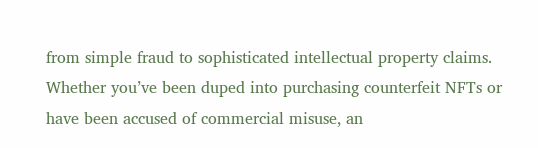from simple fraud to sophisticated intellectual property claims. Whether you’ve been duped into purchasing counterfeit NFTs or have been accused of commercial misuse, an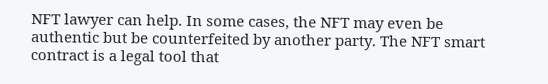NFT lawyer can help. In some cases, the NFT may even be authentic but be counterfeited by another party. The NFT smart contract is a legal tool that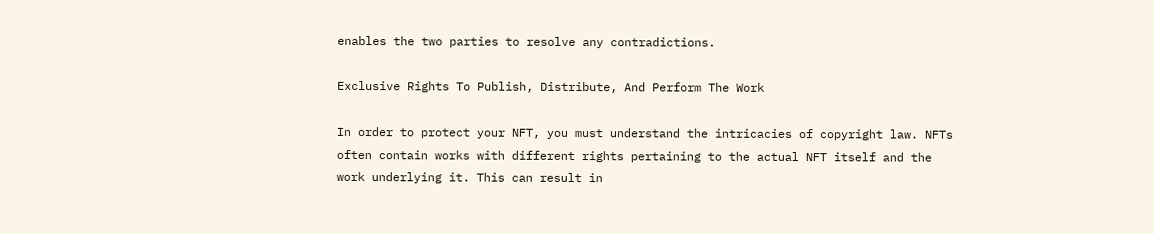enables the two parties to resolve any contradictions.

Exclusive Rights To Publish, Distribute, And Perform The Work

In order to protect your NFT, you must understand the intricacies of copyright law. NFTs often contain works with different rights pertaining to the actual NFT itself and the work underlying it. This can result in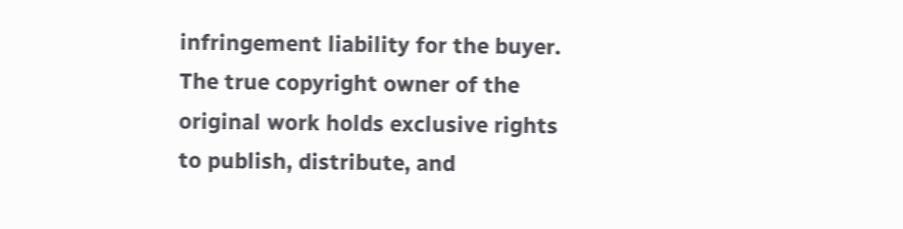infringement liability for the buyer. The true copyright owner of the original work holds exclusive rights to publish, distribute, and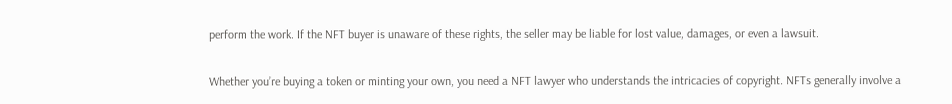perform the work. If the NFT buyer is unaware of these rights, the seller may be liable for lost value, damages, or even a lawsuit.

Whether you’re buying a token or minting your own, you need a NFT lawyer who understands the intricacies of copyright. NFTs generally involve a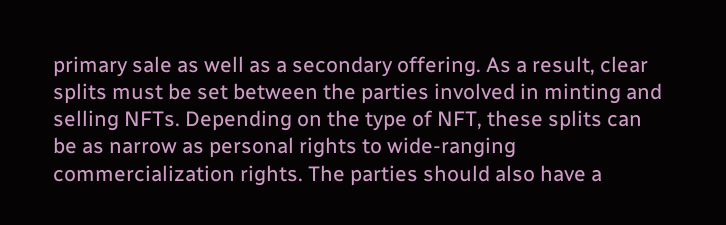primary sale as well as a secondary offering. As a result, clear splits must be set between the parties involved in minting and selling NFTs. Depending on the type of NFT, these splits can be as narrow as personal rights to wide-ranging commercialization rights. The parties should also have a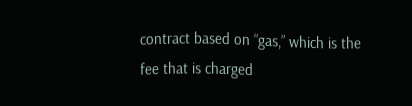contract based on “gas,” which is the fee that is charged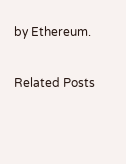by Ethereum.

Related Posts